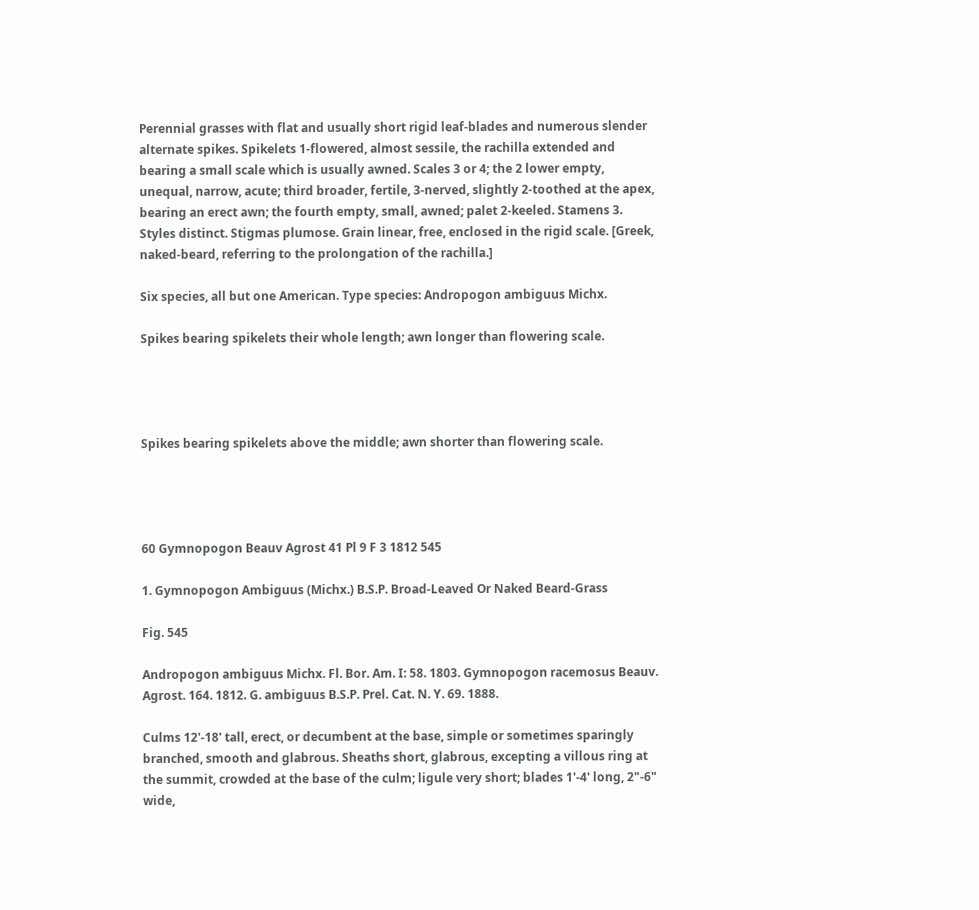Perennial grasses with flat and usually short rigid leaf-blades and numerous slender alternate spikes. Spikelets 1-flowered, almost sessile, the rachilla extended and bearing a small scale which is usually awned. Scales 3 or 4; the 2 lower empty, unequal, narrow, acute; third broader, fertile, 3-nerved, slightly 2-toothed at the apex, bearing an erect awn; the fourth empty, small, awned; palet 2-keeled. Stamens 3. Styles distinct. Stigmas plumose. Grain linear, free, enclosed in the rigid scale. [Greek, naked-beard, referring to the prolongation of the rachilla.]

Six species, all but one American. Type species: Andropogon ambiguus Michx.

Spikes bearing spikelets their whole length; awn longer than flowering scale.




Spikes bearing spikelets above the middle; awn shorter than flowering scale.




60 Gymnopogon Beauv Agrost 41 Pl 9 F 3 1812 545

1. Gymnopogon Ambiguus (Michx.) B.S.P. Broad-Leaved Or Naked Beard-Grass

Fig. 545

Andropogon ambiguus Michx. Fl. Bor. Am. I: 58. 1803. Gymnopogon racemosus Beauv. Agrost. 164. 1812. G. ambiguus B.S.P. Prel. Cat. N. Y. 69. 1888.

Culms 12'-18' tall, erect, or decumbent at the base, simple or sometimes sparingly branched, smooth and glabrous. Sheaths short, glabrous, excepting a villous ring at the summit, crowded at the base of the culm; ligule very short; blades 1'-4' long, 2"-6" wide,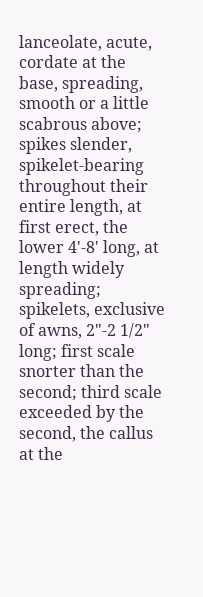lanceolate, acute, cordate at the base, spreading, smooth or a little scabrous above; spikes slender, spikelet-bearing throughout their entire length, at first erect, the lower 4'-8' long, at length widely spreading; spikelets, exclusive of awns, 2"-2 1/2" long; first scale snorter than the second; third scale exceeded by the second, the callus at the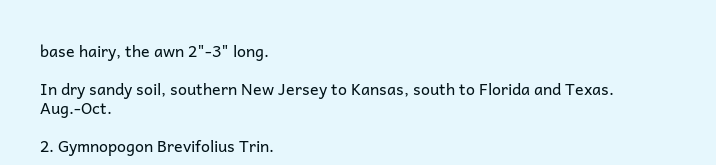base hairy, the awn 2"-3" long.

In dry sandy soil, southern New Jersey to Kansas, south to Florida and Texas. Aug.-Oct.

2. Gymnopogon Brevifolius Trin.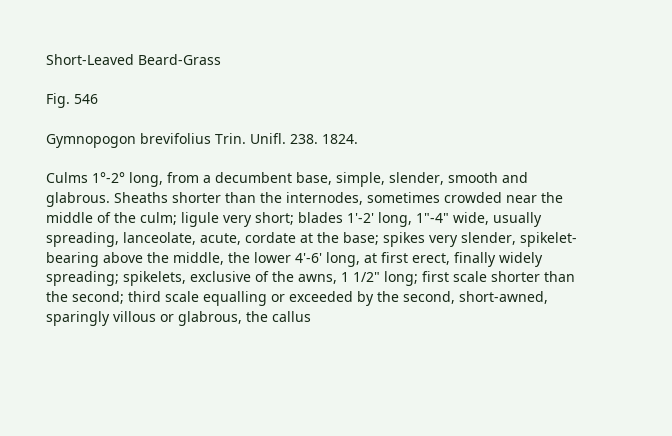Short-Leaved Beard-Grass

Fig. 546

Gymnopogon brevifolius Trin. Unifl. 238. 1824.

Culms 1°-2° long, from a decumbent base, simple, slender, smooth and glabrous. Sheaths shorter than the internodes, sometimes crowded near the middle of the culm; ligule very short; blades 1'-2' long, 1"-4" wide, usually spreading, lanceolate, acute, cordate at the base; spikes very slender, spikelet-bearing above the middle, the lower 4'-6' long, at first erect, finally widely spreading; spikelets, exclusive of the awns, 1 1/2" long; first scale shorter than the second; third scale equalling or exceeded by the second, short-awned, sparingly villous or glabrous, the callus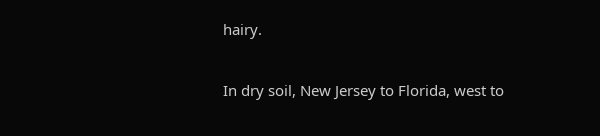hairy.

In dry soil, New Jersey to Florida, west to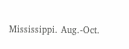Mississippi. Aug.-Oct.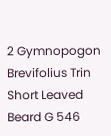2 Gymnopogon Brevifolius Trin Short Leaved Beard G 546